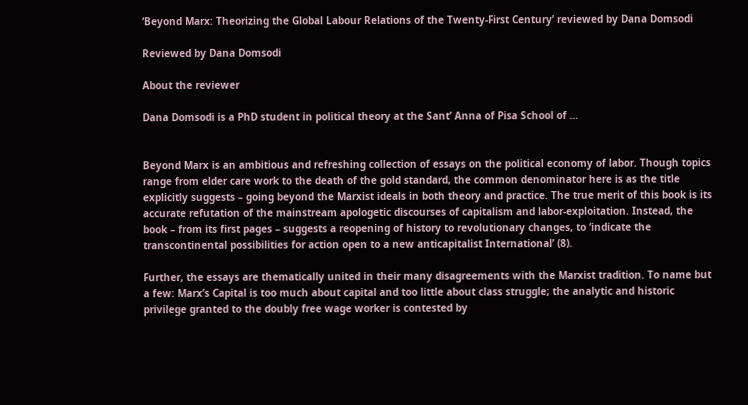‘Beyond Marx: Theorizing the Global Labour Relations of the Twenty-First Century’ reviewed by Dana Domsodi

Reviewed by Dana Domsodi

About the reviewer

Dana Domsodi is a PhD student in political theory at the Sant’ Anna of Pisa School of …


Beyond Marx is an ambitious and refreshing collection of essays on the political economy of labor. Though topics range from elder care work to the death of the gold standard, the common denominator here is as the title explicitly suggests – going beyond the Marxist ideals in both theory and practice. The true merit of this book is its accurate refutation of the mainstream apologetic discourses of capitalism and labor-exploitation. Instead, the book – from its first pages – suggests a reopening of history to revolutionary changes, to ‘indicate the transcontinental possibilities for action open to a new anticapitalist International’ (8).

Further, the essays are thematically united in their many disagreements with the Marxist tradition. To name but a few: Marx’s Capital is too much about capital and too little about class struggle; the analytic and historic privilege granted to the doubly free wage worker is contested by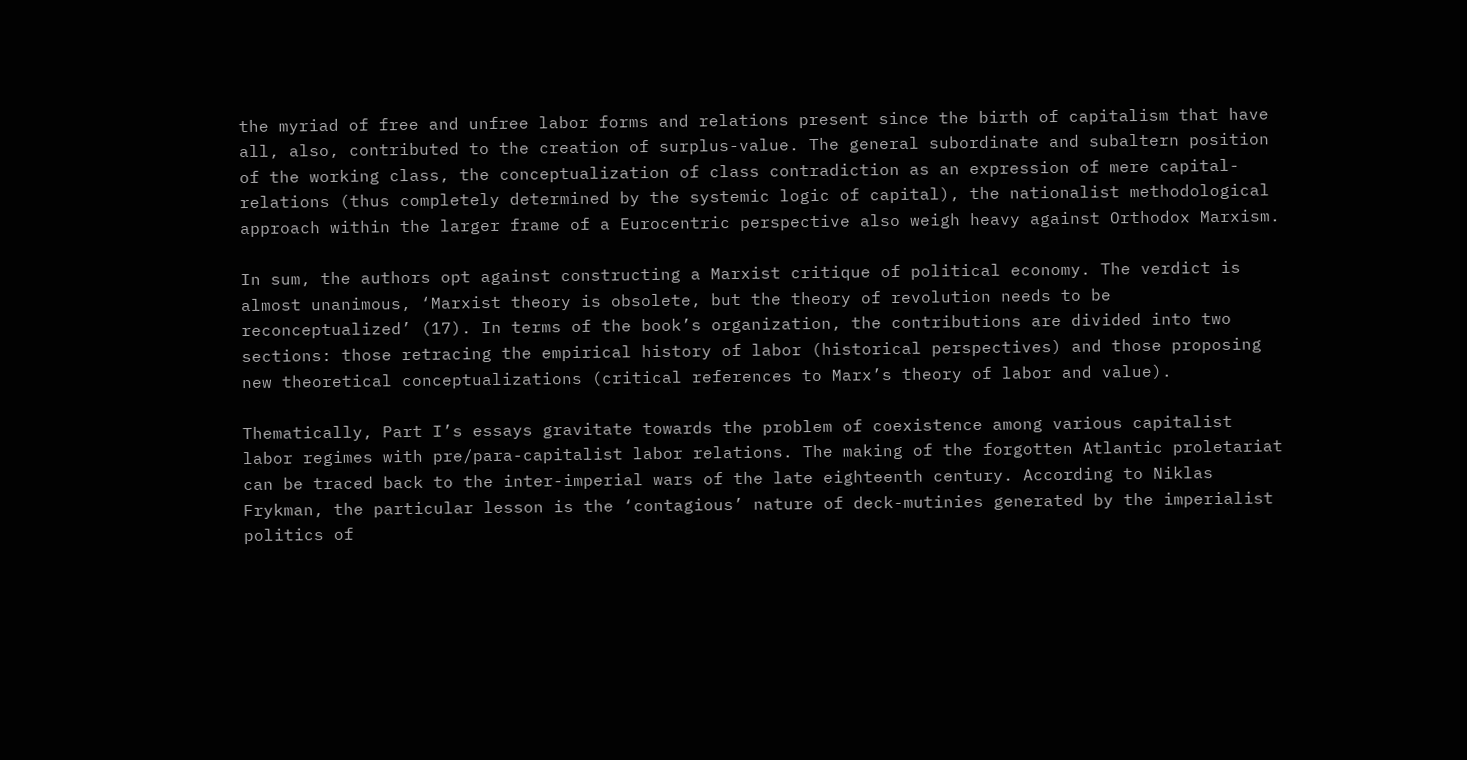the myriad of free and unfree labor forms and relations present since the birth of capitalism that have all, also, contributed to the creation of surplus-value. The general subordinate and subaltern position of the working class, the conceptualization of class contradiction as an expression of mere capital-relations (thus completely determined by the systemic logic of capital), the nationalist methodological approach within the larger frame of a Eurocentric perspective also weigh heavy against Orthodox Marxism.

In sum, the authors opt against constructing a Marxist critique of political economy. The verdict is almost unanimous, ‘Marxist theory is obsolete, but the theory of revolution needs to be reconceptualized’ (17). In terms of the book’s organization, the contributions are divided into two sections: those retracing the empirical history of labor (historical perspectives) and those proposing new theoretical conceptualizations (critical references to Marx’s theory of labor and value).

Thematically, Part I’s essays gravitate towards the problem of coexistence among various capitalist labor regimes with pre/para-capitalist labor relations. The making of the forgotten Atlantic proletariat can be traced back to the inter-imperial wars of the late eighteenth century. According to Niklas Frykman, the particular lesson is the ‘contagious’ nature of deck-mutinies generated by the imperialist politics of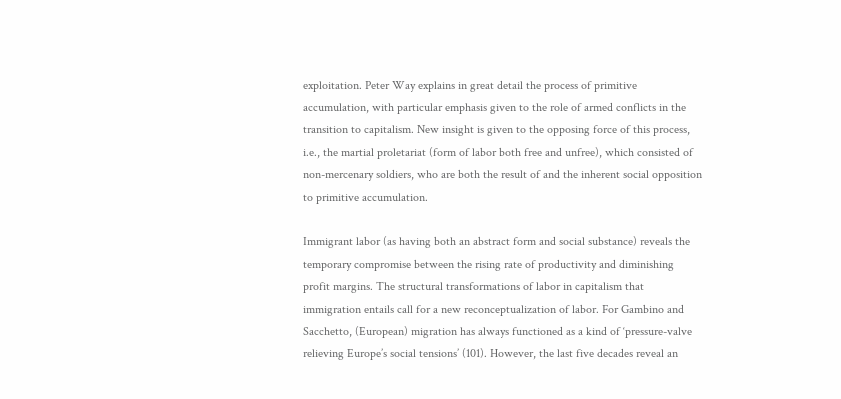exploitation. Peter Way explains in great detail the process of primitive accumulation, with particular emphasis given to the role of armed conflicts in the transition to capitalism. New insight is given to the opposing force of this process, i.e., the martial proletariat (form of labor both free and unfree), which consisted of non-mercenary soldiers, who are both the result of and the inherent social opposition to primitive accumulation.

Immigrant labor (as having both an abstract form and social substance) reveals the temporary compromise between the rising rate of productivity and diminishing profit margins. The structural transformations of labor in capitalism that immigration entails call for a new reconceptualization of labor. For Gambino and Sacchetto, (European) migration has always functioned as a kind of ‘pressure-valve relieving Europe’s social tensions’ (101). However, the last five decades reveal an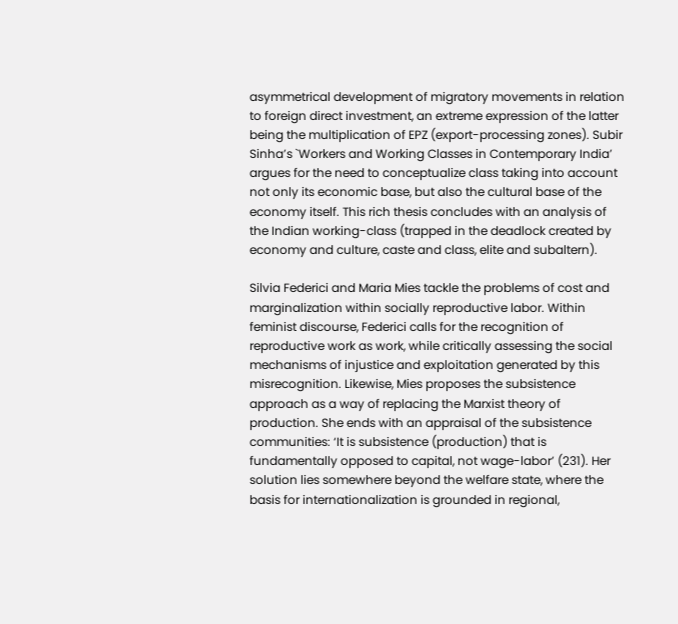asymmetrical development of migratory movements in relation to foreign direct investment, an extreme expression of the latter being the multiplication of EPZ (export-processing zones). Subir Sinha’s `Workers and Working Classes in Contemporary India’ argues for the need to conceptualize class taking into account not only its economic base, but also the cultural base of the economy itself. This rich thesis concludes with an analysis of the Indian working-class (trapped in the deadlock created by economy and culture, caste and class, elite and subaltern).

Silvia Federici and Maria Mies tackle the problems of cost and marginalization within socially reproductive labor. Within feminist discourse, Federici calls for the recognition of reproductive work as work, while critically assessing the social mechanisms of injustice and exploitation generated by this misrecognition. Likewise, Mies proposes the subsistence approach as a way of replacing the Marxist theory of production. She ends with an appraisal of the subsistence communities: ‘It is subsistence (production) that is fundamentally opposed to capital, not wage-labor’ (231). Her solution lies somewhere beyond the welfare state, where the basis for internationalization is grounded in regional,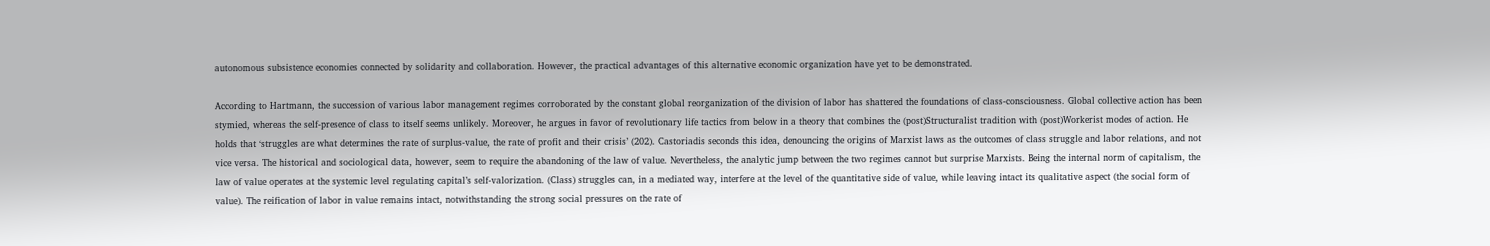autonomous subsistence economies connected by solidarity and collaboration. However, the practical advantages of this alternative economic organization have yet to be demonstrated.

According to Hartmann, the succession of various labor management regimes corroborated by the constant global reorganization of the division of labor has shattered the foundations of class-consciousness. Global collective action has been stymied, whereas the self-presence of class to itself seems unlikely. Moreover, he argues in favor of revolutionary life tactics from below in a theory that combines the (post)Structuralist tradition with (post)Workerist modes of action. He holds that ‘struggles are what determines the rate of surplus-value, the rate of profit and their crisis’ (202). Castoriadis seconds this idea, denouncing the origins of Marxist laws as the outcomes of class struggle and labor relations, and not vice versa. The historical and sociological data, however, seem to require the abandoning of the law of value. Nevertheless, the analytic jump between the two regimes cannot but surprise Marxists. Being the internal norm of capitalism, the law of value operates at the systemic level regulating capital’s self-valorization. (Class) struggles can, in a mediated way, interfere at the level of the quantitative side of value, while leaving intact its qualitative aspect (the social form of value). The reification of labor in value remains intact, notwithstanding the strong social pressures on the rate of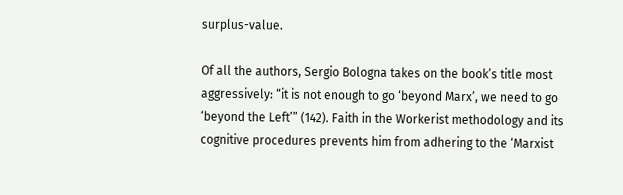surplus-value.

Of all the authors, Sergio Bologna takes on the book’s title most aggressively: “it is not enough to go ‘beyond Marx’, we need to go ‘beyond the Left’” (142). Faith in the Workerist methodology and its cognitive procedures prevents him from adhering to the ‘Marxist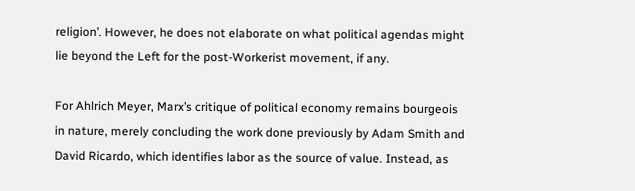religion’. However, he does not elaborate on what political agendas might lie beyond the Left for the post-Workerist movement, if any.

For Ahlrich Meyer, Marx’s critique of political economy remains bourgeois in nature, merely concluding the work done previously by Adam Smith and David Ricardo, which identifies labor as the source of value. Instead, as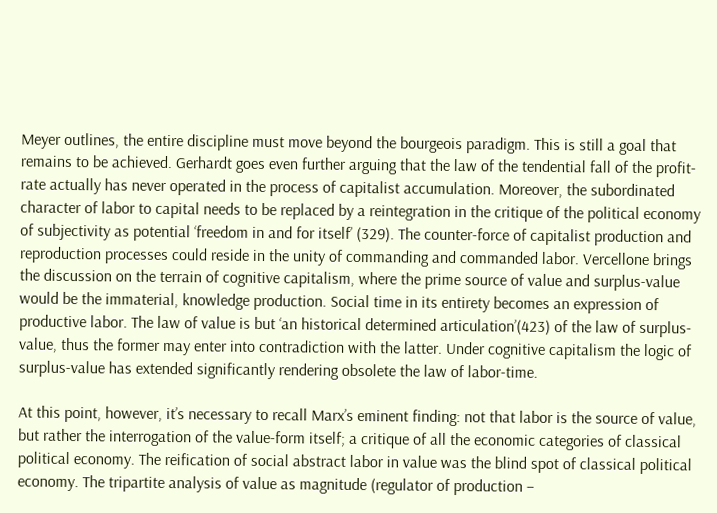Meyer outlines, the entire discipline must move beyond the bourgeois paradigm. This is still a goal that remains to be achieved. Gerhardt goes even further arguing that the law of the tendential fall of the profit-rate actually has never operated in the process of capitalist accumulation. Moreover, the subordinated character of labor to capital needs to be replaced by a reintegration in the critique of the political economy of subjectivity as potential ‘freedom in and for itself’ (329). The counter-force of capitalist production and reproduction processes could reside in the unity of commanding and commanded labor. Vercellone brings the discussion on the terrain of cognitive capitalism, where the prime source of value and surplus-value would be the immaterial, knowledge production. Social time in its entirety becomes an expression of productive labor. The law of value is but ‘an historical determined articulation’(423) of the law of surplus-value, thus the former may enter into contradiction with the latter. Under cognitive capitalism the logic of surplus-value has extended significantly rendering obsolete the law of labor-time.

At this point, however, it’s necessary to recall Marx’s eminent finding: not that labor is the source of value, but rather the interrogation of the value-form itself; a critique of all the economic categories of classical political economy. The reification of social abstract labor in value was the blind spot of classical political economy. The tripartite analysis of value as magnitude (regulator of production –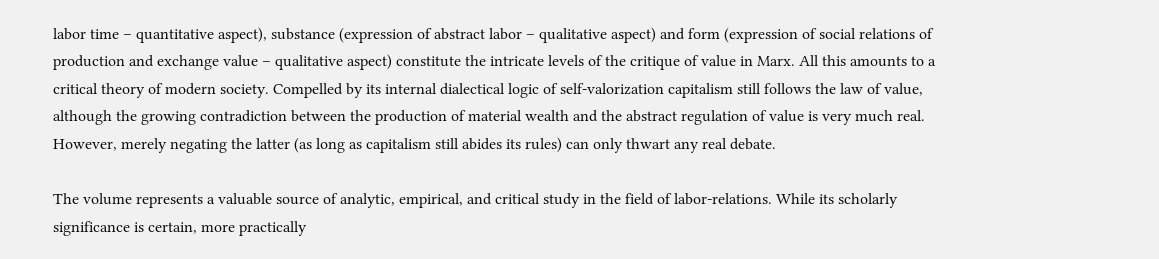labor time – quantitative aspect), substance (expression of abstract labor – qualitative aspect) and form (expression of social relations of production and exchange value – qualitative aspect) constitute the intricate levels of the critique of value in Marx. All this amounts to a critical theory of modern society. Compelled by its internal dialectical logic of self-valorization capitalism still follows the law of value, although the growing contradiction between the production of material wealth and the abstract regulation of value is very much real. However, merely negating the latter (as long as capitalism still abides its rules) can only thwart any real debate.

The volume represents a valuable source of analytic, empirical, and critical study in the field of labor-relations. While its scholarly significance is certain, more practically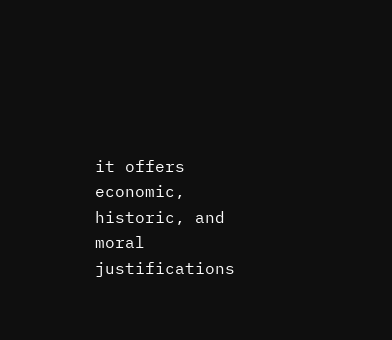it offers economic, historic, and moral justifications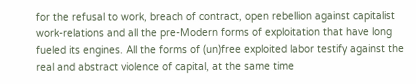for the refusal to work, breach of contract, open rebellion against capitalist work-relations and all the pre-Modern forms of exploitation that have long fueled its engines. All the forms of (un)free exploited labor testify against the real and abstract violence of capital, at the same time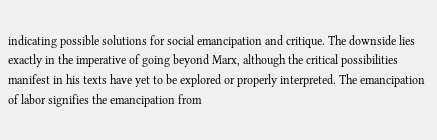indicating possible solutions for social emancipation and critique. The downside lies exactly in the imperative of going beyond Marx, although the critical possibilities manifest in his texts have yet to be explored or properly interpreted. The emancipation of labor signifies the emancipation from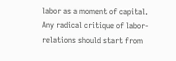labor as a moment of capital. Any radical critique of labor-relations should start from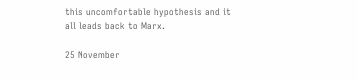this uncomfortable hypothesis and it all leads back to Marx.

25 November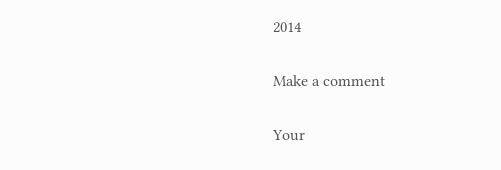2014

Make a comment

Your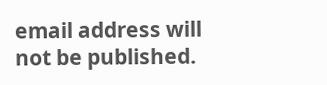email address will not be published.